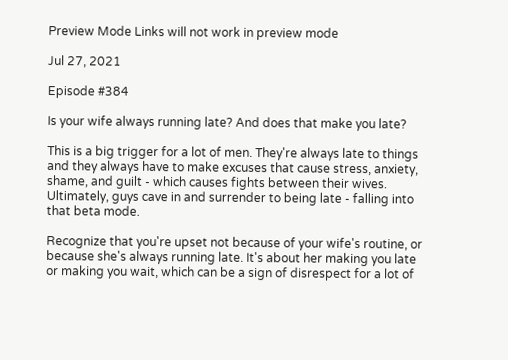Preview Mode Links will not work in preview mode

Jul 27, 2021

Episode #384

Is your wife always running late? And does that make you late?

This is a big trigger for a lot of men. They're always late to things and they always have to make excuses that cause stress, anxiety, shame, and guilt - which causes fights between their wives. Ultimately, guys cave in and surrender to being late - falling into that beta mode.

Recognize that you're upset not because of your wife's routine, or because she's always running late. It's about her making you late or making you wait, which can be a sign of disrespect for a lot of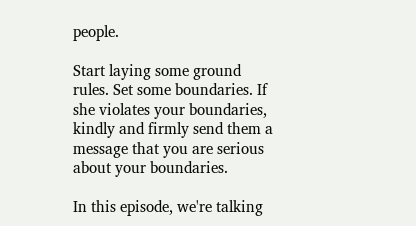people.

Start laying some ground rules. Set some boundaries. If she violates your boundaries, kindly and firmly send them a message that you are serious about your boundaries.

In this episode, we're talking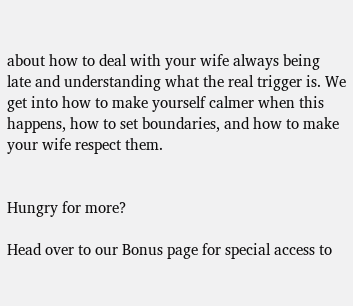about how to deal with your wife always being late and understanding what the real trigger is. We get into how to make yourself calmer when this happens, how to set boundaries, and how to make your wife respect them.


Hungry for more?

Head over to our Bonus page for special access to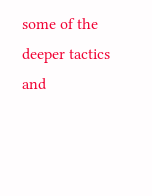some of the deeper tactics and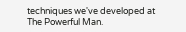techniques we've developed at The Powerful Man.